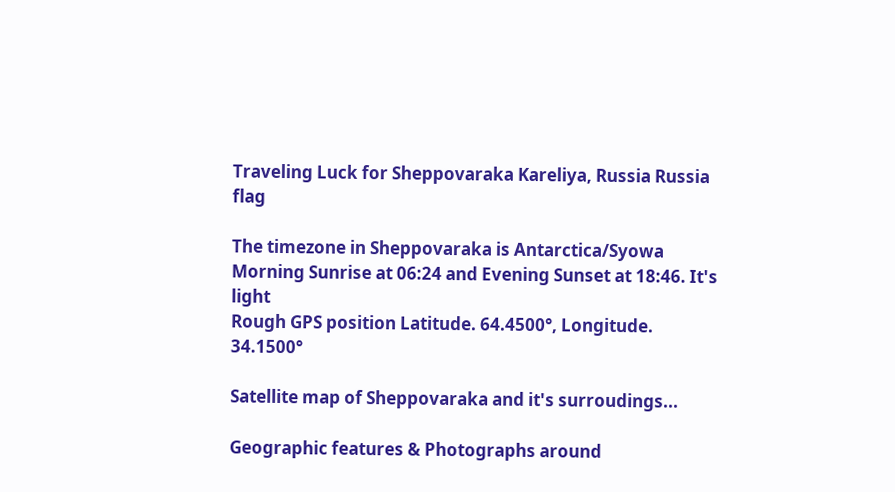Traveling Luck for Sheppovaraka Kareliya, Russia Russia flag

The timezone in Sheppovaraka is Antarctica/Syowa
Morning Sunrise at 06:24 and Evening Sunset at 18:46. It's light
Rough GPS position Latitude. 64.4500°, Longitude. 34.1500°

Satellite map of Sheppovaraka and it's surroudings...

Geographic features & Photographs around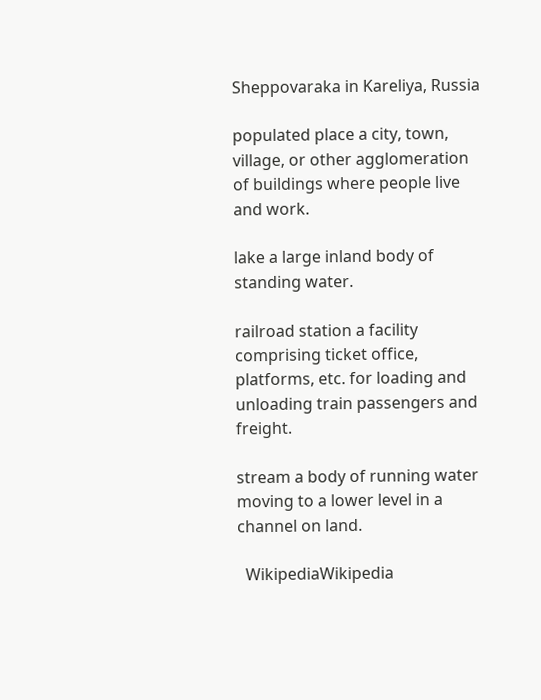Sheppovaraka in Kareliya, Russia

populated place a city, town, village, or other agglomeration of buildings where people live and work.

lake a large inland body of standing water.

railroad station a facility comprising ticket office, platforms, etc. for loading and unloading train passengers and freight.

stream a body of running water moving to a lower level in a channel on land.

  WikipediaWikipedia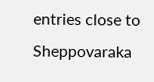entries close to Sheppovaraka